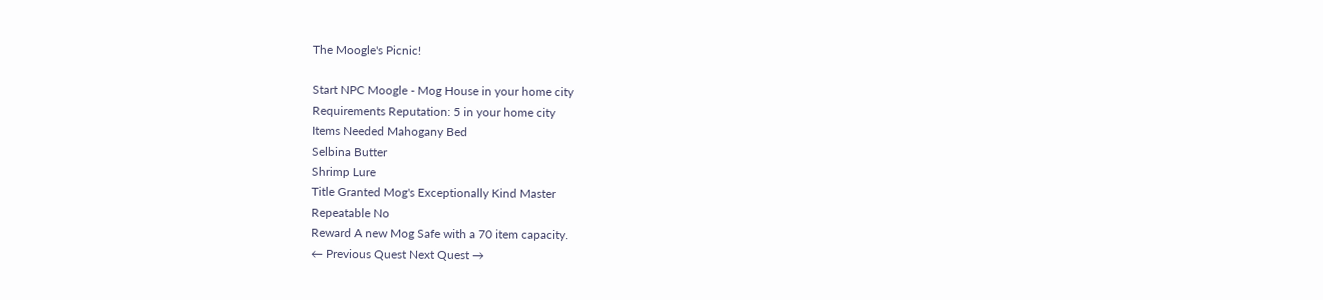The Moogle's Picnic!

Start NPC Moogle - Mog House in your home city
Requirements Reputation: 5 in your home city
Items Needed Mahogany Bed
Selbina Butter
Shrimp Lure
Title Granted Mog's Exceptionally Kind Master
Repeatable No
Reward A new Mog Safe with a 70 item capacity.
← Previous Quest Next Quest →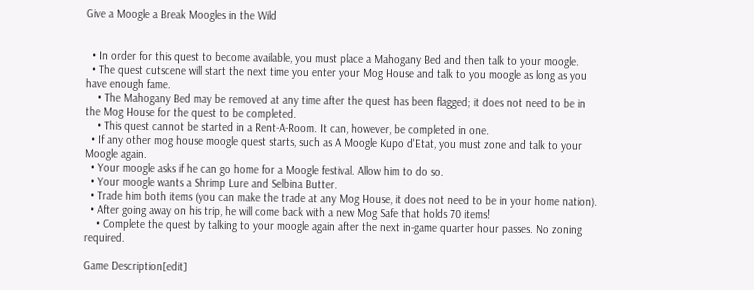Give a Moogle a Break Moogles in the Wild


  • In order for this quest to become available, you must place a Mahogany Bed and then talk to your moogle.
  • The quest cutscene will start the next time you enter your Mog House and talk to you moogle as long as you have enough fame.
    • The Mahogany Bed may be removed at any time after the quest has been flagged; it does not need to be in the Mog House for the quest to be completed.
    • This quest cannot be started in a Rent-A-Room. It can, however, be completed in one.
  • If any other mog house moogle quest starts, such as A Moogle Kupo d'Etat, you must zone and talk to your Moogle again.
  • Your moogle asks if he can go home for a Moogle festival. Allow him to do so.
  • Your moogle wants a Shrimp Lure and Selbina Butter.
  • Trade him both items (you can make the trade at any Mog House, it does not need to be in your home nation).
  • After going away on his trip, he will come back with a new Mog Safe that holds 70 items!
    • Complete the quest by talking to your moogle again after the next in-game quarter hour passes. No zoning required.

Game Description[edit]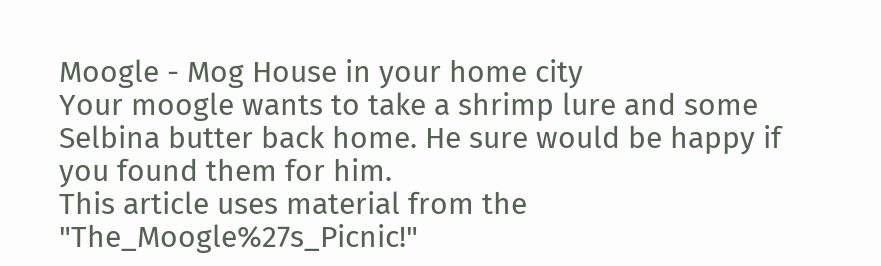Moogle - Mog House in your home city
Your moogle wants to take a shrimp lure and some Selbina butter back home. He sure would be happy if you found them for him.
This article uses material from the "The_Moogle%27s_Picnic!"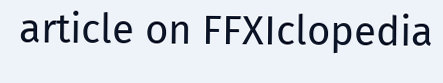article on FFXIclopedia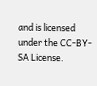and is licensed under the CC-BY-SA License.